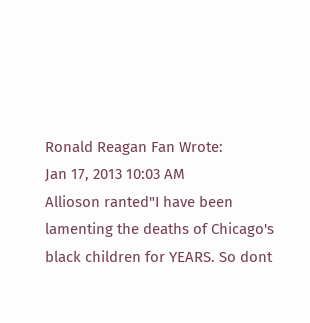Ronald Reagan Fan Wrote:
Jan 17, 2013 10:03 AM
Allioson ranted"I have been lamenting the deaths of Chicago's black children for YEARS. So dont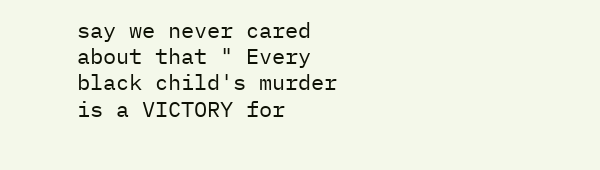say we never cared about that " Every black child's murder is a VICTORY for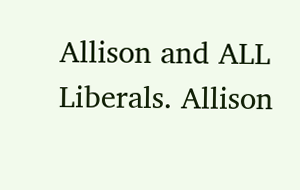Allison and ALL Liberals. Allison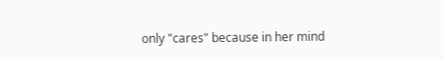only "cares" because in her mind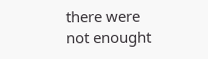there were not enought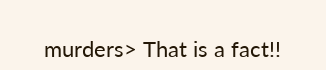murders> That is a fact!!